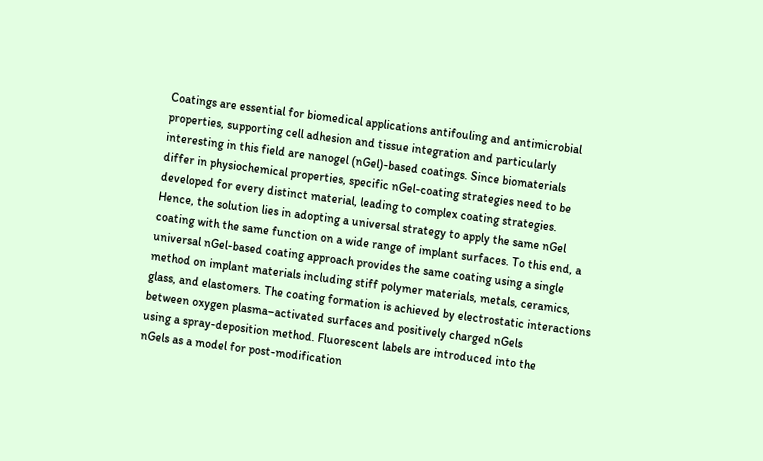Coatings are essential for biomedical applications antifouling and antimicrobial
properties, supporting cell adhesion and tissue integration and particularly
interesting in this field are nanogel (nGel)-based coatings. Since biomaterials
differ in physiochemical properties, specific nGel-coating strategies need to be
developed for every distinct material, leading to complex coating strategies.
Hence, the solution lies in adopting a universal strategy to apply the same nGel
coating with the same function on a wide range of implant surfaces. To this end, a
universal nGel-based coating approach provides the same coating using a single
method on implant materials including stiff polymer materials, metals, ceramics,
glass, and elastomers. The coating formation is achieved by electrostatic interactions
between oxygen plasma–activated surfaces and positively charged nGels
using a spray-deposition method. Fluorescent labels are introduced into the
nGels as a model for post-modification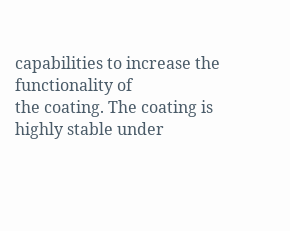capabilities to increase the functionality of
the coating. The coating is highly stable under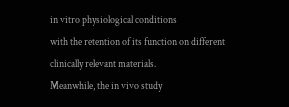in vitro physiological conditions
with the retention of its function on different clinically relevant materials.
Meanwhile, the in vivo study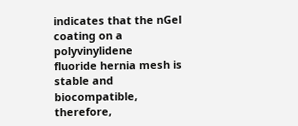indicates that the nGel coating on a polyvinylidene
fluoride hernia mesh is stable and biocompatible, therefore,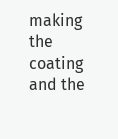making the coating
and the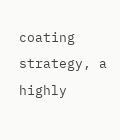coating strategy, a highly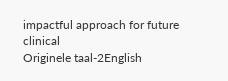impactful approach for future clinical
Originele taal-2English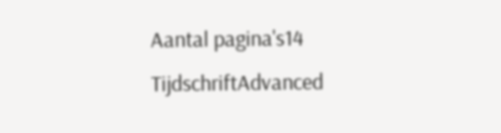Aantal pagina's14
TijdschriftAdvanced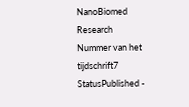NanoBiomed Research
Nummer van het tijdschrift7
StatusPublished -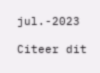jul.-2023

Citeer dit